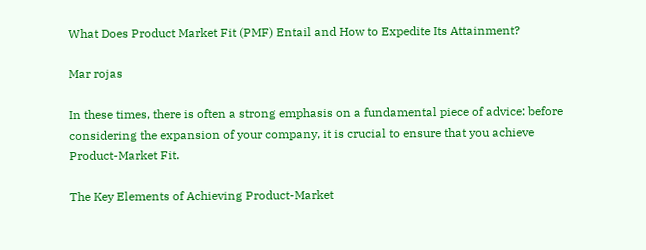What Does Product Market Fit (PMF) Entail and How to Expedite Its Attainment?

Mar rojas

In these times, there is often a strong emphasis on a fundamental piece of advice: before considering the expansion of your company, it is crucial to ensure that you achieve Product-Market Fit.

The Key Elements of Achieving Product-Market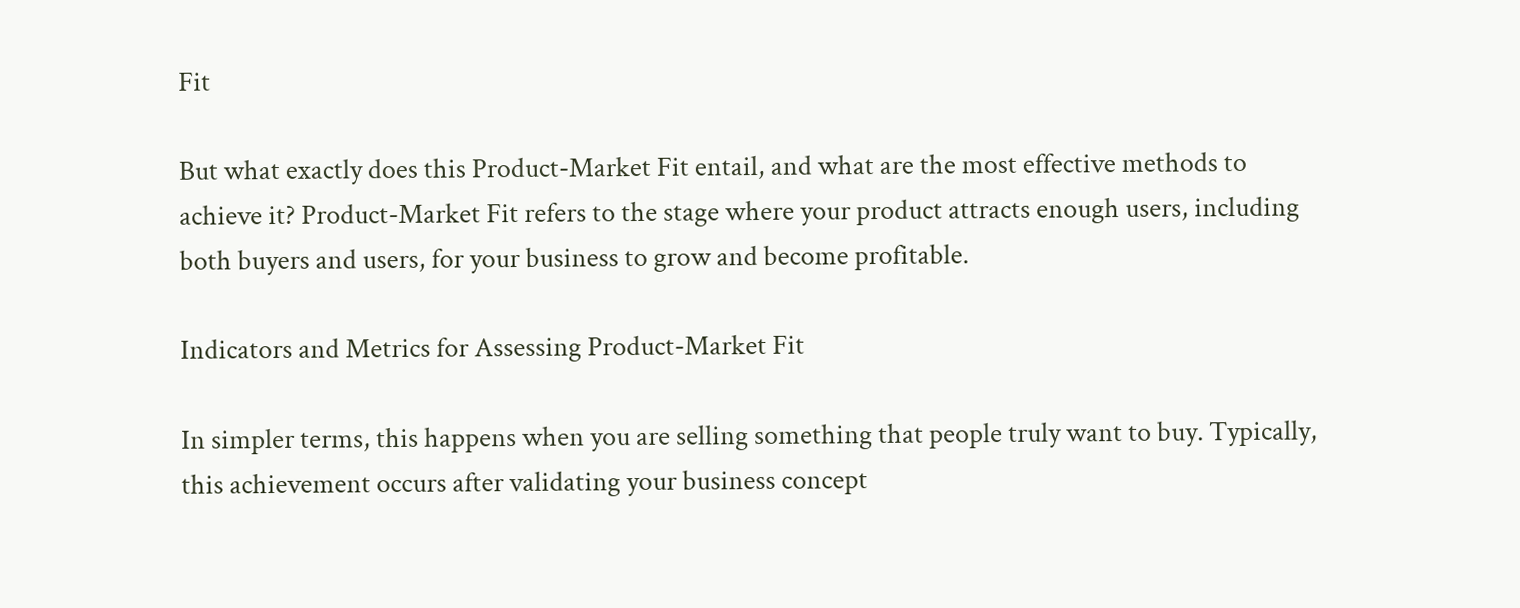Fit

But what exactly does this Product-Market Fit entail, and what are the most effective methods to achieve it? Product-Market Fit refers to the stage where your product attracts enough users, including both buyers and users, for your business to grow and become profitable.

Indicators and Metrics for Assessing Product-Market Fit

In simpler terms, this happens when you are selling something that people truly want to buy. Typically, this achievement occurs after validating your business concept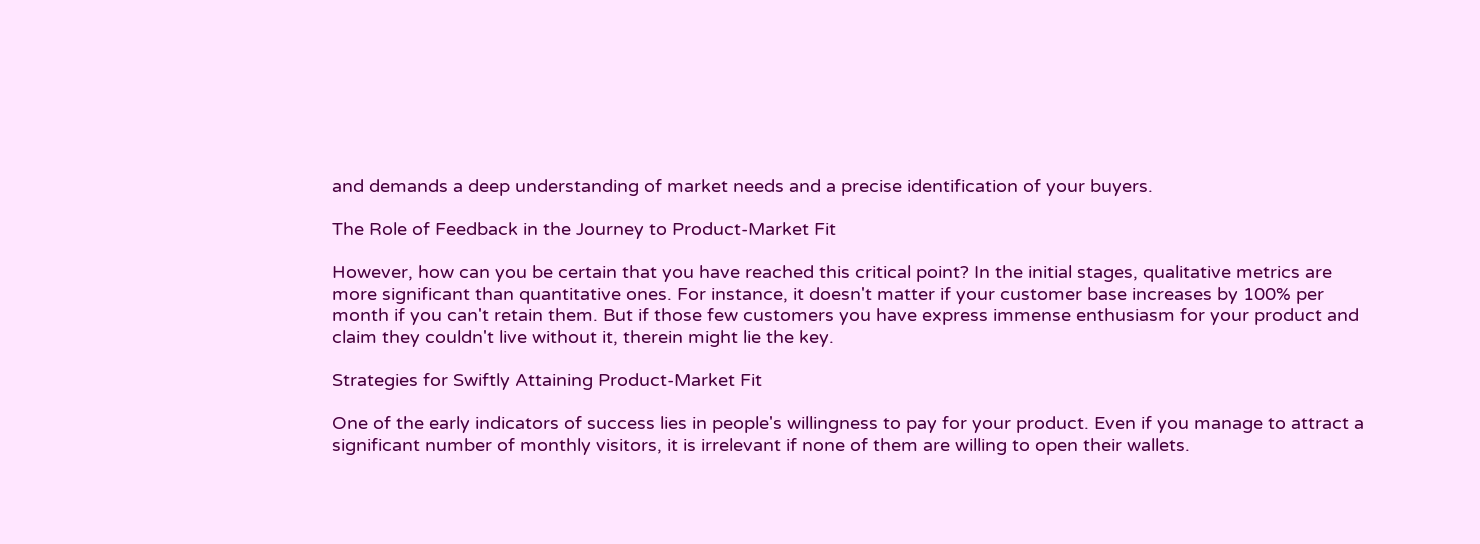and demands a deep understanding of market needs and a precise identification of your buyers.

The Role of Feedback in the Journey to Product-Market Fit

However, how can you be certain that you have reached this critical point? In the initial stages, qualitative metrics are more significant than quantitative ones. For instance, it doesn't matter if your customer base increases by 100% per month if you can't retain them. But if those few customers you have express immense enthusiasm for your product and claim they couldn't live without it, therein might lie the key.

Strategies for Swiftly Attaining Product-Market Fit

One of the early indicators of success lies in people's willingness to pay for your product. Even if you manage to attract a significant number of monthly visitors, it is irrelevant if none of them are willing to open their wallets.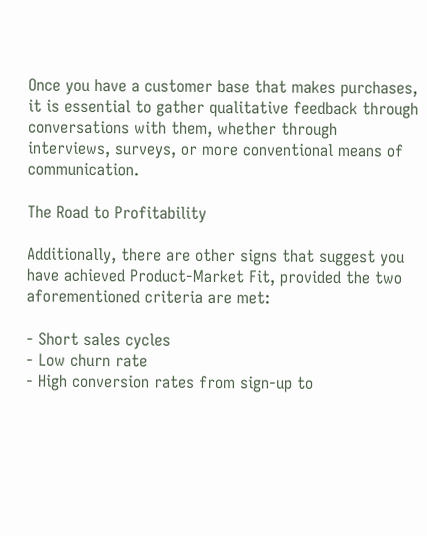Once you have a customer base that makes purchases, it is essential to gather qualitative feedback through conversations with them, whether through interviews, surveys, or more conventional means of communication.

The Road to Profitability

Additionally, there are other signs that suggest you have achieved Product-Market Fit, provided the two aforementioned criteria are met:

- Short sales cycles
- Low churn rate
- High conversion rates from sign-up to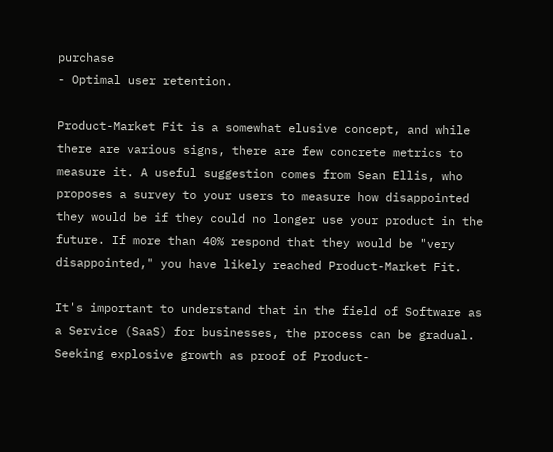purchase
- Optimal user retention.

Product-Market Fit is a somewhat elusive concept, and while there are various signs, there are few concrete metrics to measure it. A useful suggestion comes from Sean Ellis, who proposes a survey to your users to measure how disappointed they would be if they could no longer use your product in the future. If more than 40% respond that they would be "very disappointed," you have likely reached Product-Market Fit.

It's important to understand that in the field of Software as a Service (SaaS) for businesses, the process can be gradual. Seeking explosive growth as proof of Product-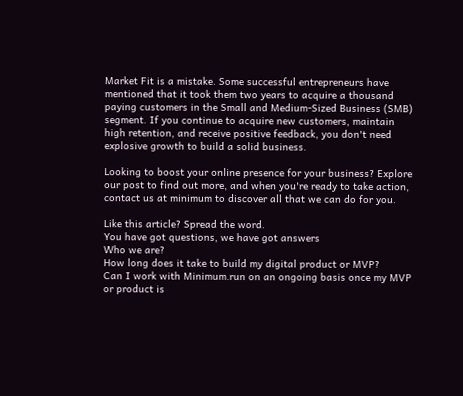Market Fit is a mistake. Some successful entrepreneurs have mentioned that it took them two years to acquire a thousand paying customers in the Small and Medium-Sized Business (SMB) segment. If you continue to acquire new customers, maintain high retention, and receive positive feedback, you don't need explosive growth to build a solid business.

Looking to boost your online presence for your business? Explore our post to find out more, and when you're ready to take action, contact us at minimum to discover all that we can do for you.

Like this article? Spread the word.
You have got questions, we have got answers
Who we are?
How long does it take to build my digital product or MVP?
Can I work with Minimum.run on an ongoing basis once my MVP or product is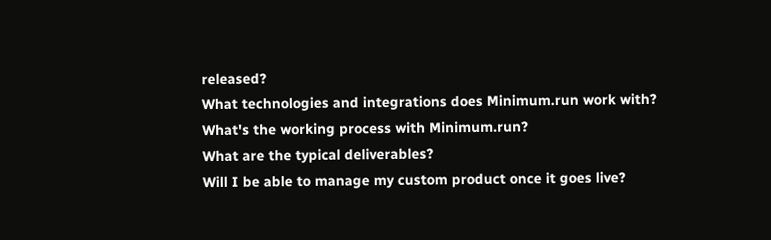released?
What technologies and integrations does Minimum.run work with?
What's the working process with Minimum.run?
What are the typical deliverables?
Will I be able to manage my custom product once it goes live?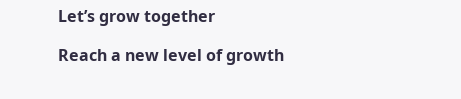Let’s grow together

Reach a new level of growth